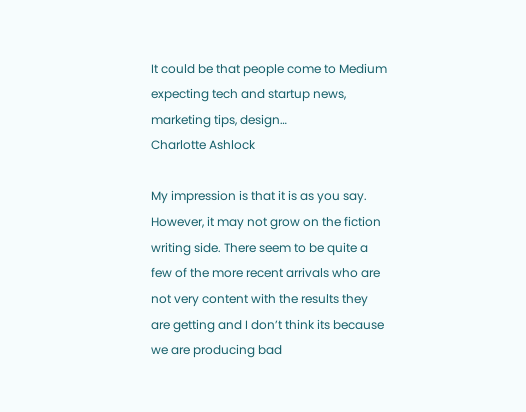It could be that people come to Medium expecting tech and startup news, marketing tips, design…
Charlotte Ashlock

My impression is that it is as you say. However, it may not grow on the fiction writing side. There seem to be quite a few of the more recent arrivals who are not very content with the results they are getting and I don’t think its because we are producing bad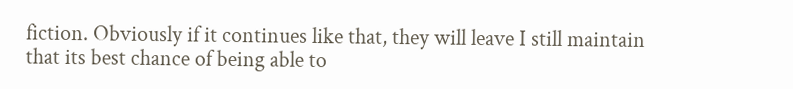fiction. Obviously if it continues like that, they will leave I still maintain that its best chance of being able to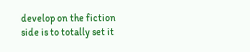develop on the fiction side is to totally set it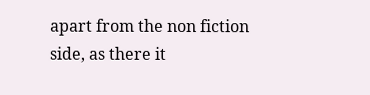apart from the non fiction side, as there it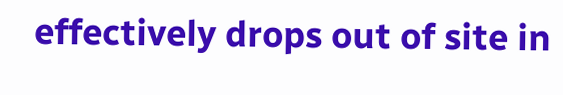effectively drops out of site in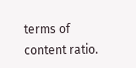terms of content ratio.